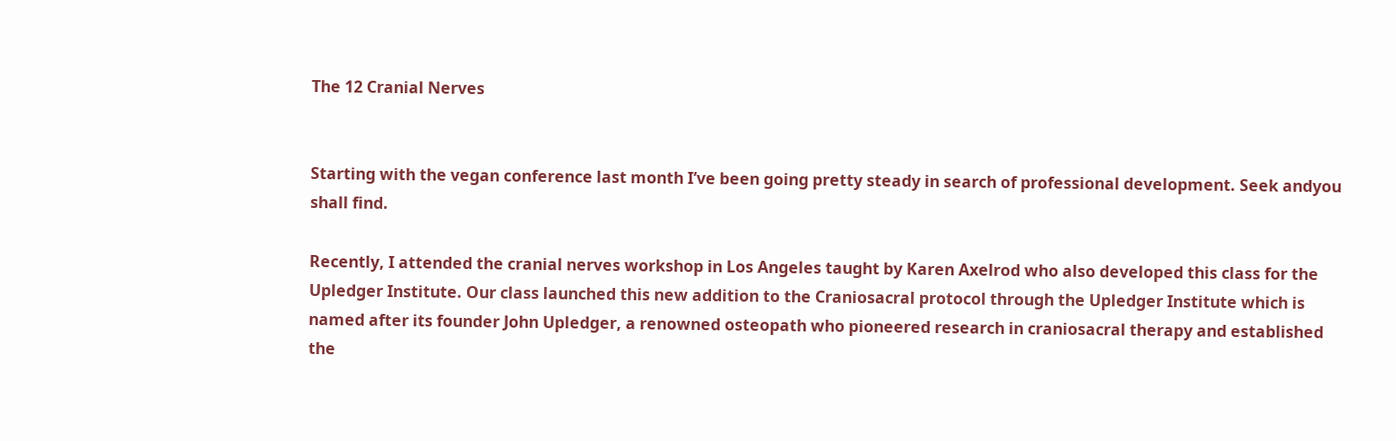The 12 Cranial Nerves


Starting with the vegan conference last month I’ve been going pretty steady in search of professional development. Seek andyou shall find.

Recently, I attended the cranial nerves workshop in Los Angeles taught by Karen Axelrod who also developed this class for the Upledger Institute. Our class launched this new addition to the Craniosacral protocol through the Upledger Institute which is named after its founder John Upledger, a renowned osteopath who pioneered research in craniosacral therapy and established the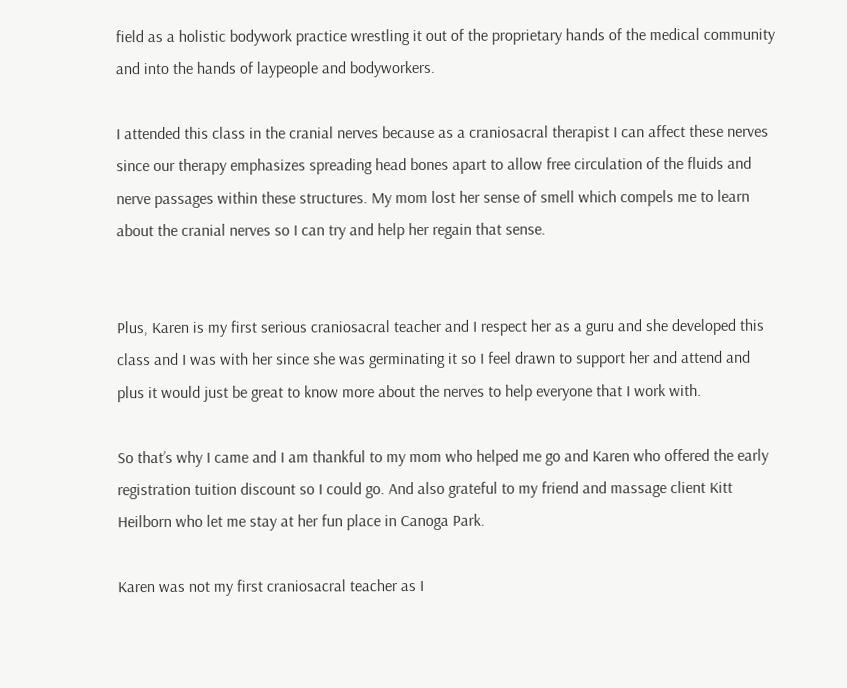field as a holistic bodywork practice wrestling it out of the proprietary hands of the medical community and into the hands of laypeople and bodyworkers.

I attended this class in the cranial nerves because as a craniosacral therapist I can affect these nerves since our therapy emphasizes spreading head bones apart to allow free circulation of the fluids and nerve passages within these structures. My mom lost her sense of smell which compels me to learn about the cranial nerves so I can try and help her regain that sense.


Plus, Karen is my first serious craniosacral teacher and I respect her as a guru and she developed this class and I was with her since she was germinating it so I feel drawn to support her and attend and plus it would just be great to know more about the nerves to help everyone that I work with.

So that’s why I came and I am thankful to my mom who helped me go and Karen who offered the early registration tuition discount so I could go. And also grateful to my friend and massage client Kitt Heilborn who let me stay at her fun place in Canoga Park.

Karen was not my first craniosacral teacher as I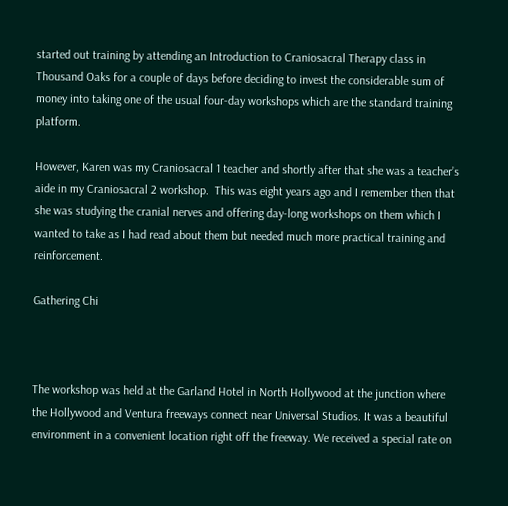started out training by attending an Introduction to Craniosacral Therapy class in Thousand Oaks for a couple of days before deciding to invest the considerable sum of money into taking one of the usual four-day workshops which are the standard training platform.

However, Karen was my Craniosacral 1 teacher and shortly after that she was a teacher’s aide in my Craniosacral 2 workshop.  This was eight years ago and I remember then that she was studying the cranial nerves and offering day-long workshops on them which I wanted to take as I had read about them but needed much more practical training and reinforcement.

Gathering Chi



The workshop was held at the Garland Hotel in North Hollywood at the junction where the Hollywood and Ventura freeways connect near Universal Studios. It was a beautiful environment in a convenient location right off the freeway. We received a special rate on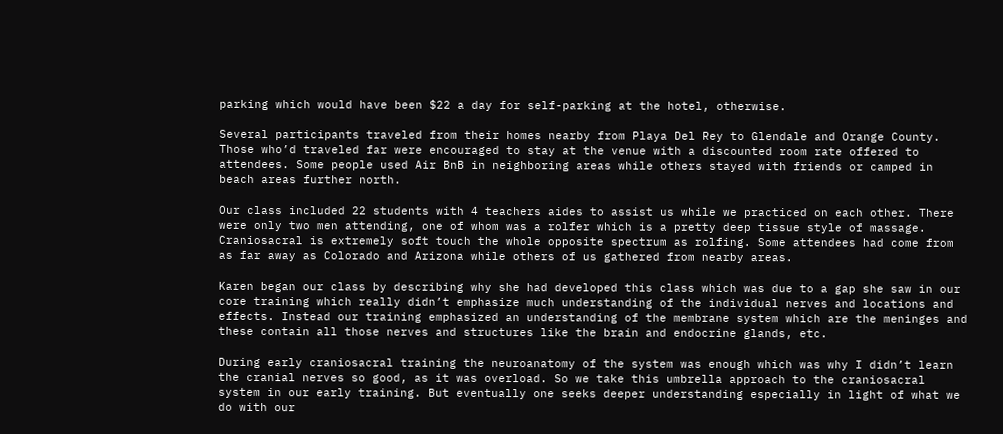parking which would have been $22 a day for self-parking at the hotel, otherwise.

Several participants traveled from their homes nearby from Playa Del Rey to Glendale and Orange County. Those who’d traveled far were encouraged to stay at the venue with a discounted room rate offered to attendees. Some people used Air BnB in neighboring areas while others stayed with friends or camped in beach areas further north.

Our class included 22 students with 4 teachers aides to assist us while we practiced on each other. There were only two men attending, one of whom was a rolfer which is a pretty deep tissue style of massage. Craniosacral is extremely soft touch the whole opposite spectrum as rolfing. Some attendees had come from as far away as Colorado and Arizona while others of us gathered from nearby areas.

Karen began our class by describing why she had developed this class which was due to a gap she saw in our core training which really didn’t emphasize much understanding of the individual nerves and locations and effects. Instead our training emphasized an understanding of the membrane system which are the meninges and these contain all those nerves and structures like the brain and endocrine glands, etc.

During early craniosacral training the neuroanatomy of the system was enough which was why I didn’t learn the cranial nerves so good, as it was overload. So we take this umbrella approach to the craniosacral system in our early training. But eventually one seeks deeper understanding especially in light of what we do with our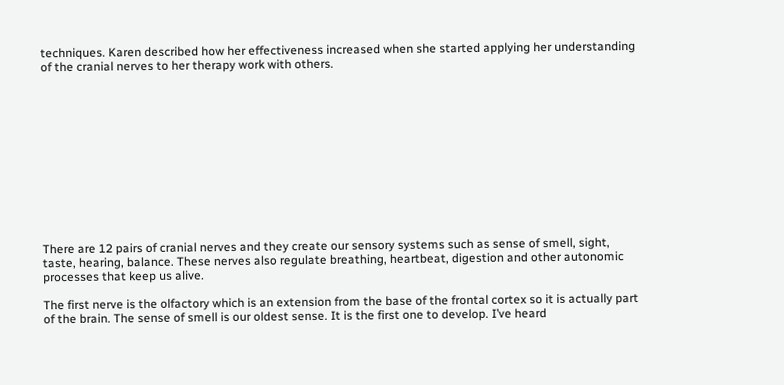techniques. Karen described how her effectiveness increased when she started applying her understanding of the cranial nerves to her therapy work with others.












There are 12 pairs of cranial nerves and they create our sensory systems such as sense of smell, sight, taste, hearing, balance. These nerves also regulate breathing, heartbeat, digestion and other autonomic processes that keep us alive.

The first nerve is the olfactory which is an extension from the base of the frontal cortex so it is actually part of the brain. The sense of smell is our oldest sense. It is the first one to develop. I’ve heard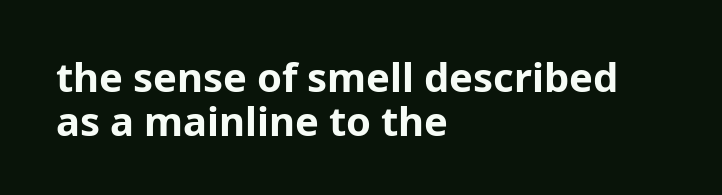the sense of smell described as a mainline to the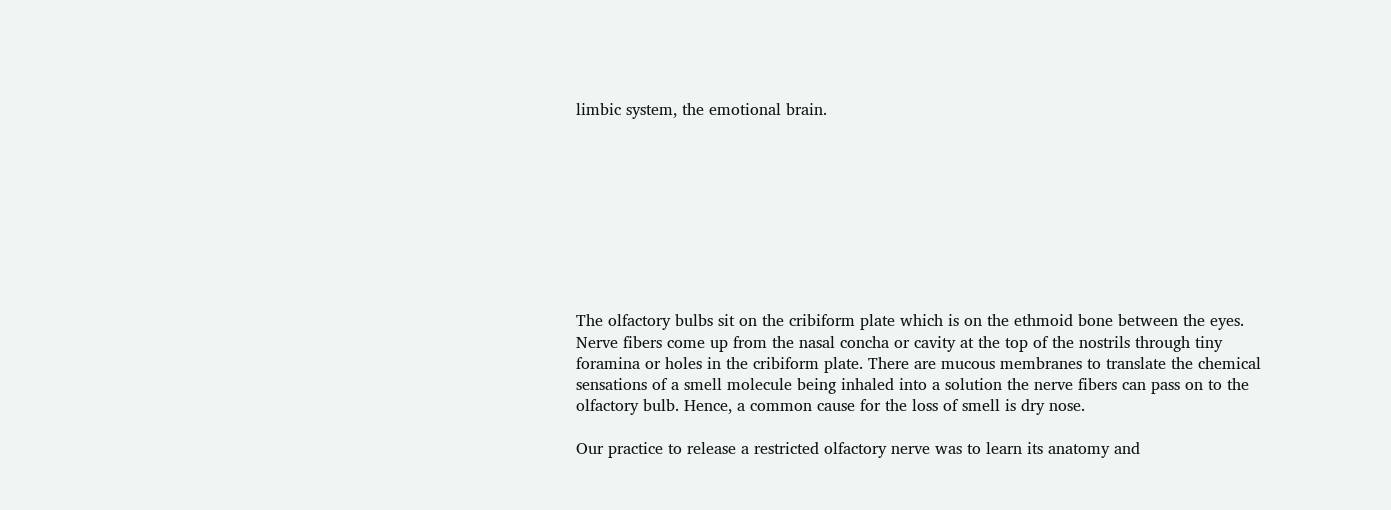limbic system, the emotional brain.









The olfactory bulbs sit on the cribiform plate which is on the ethmoid bone between the eyes. Nerve fibers come up from the nasal concha or cavity at the top of the nostrils through tiny foramina or holes in the cribiform plate. There are mucous membranes to translate the chemical sensations of a smell molecule being inhaled into a solution the nerve fibers can pass on to the olfactory bulb. Hence, a common cause for the loss of smell is dry nose.

Our practice to release a restricted olfactory nerve was to learn its anatomy and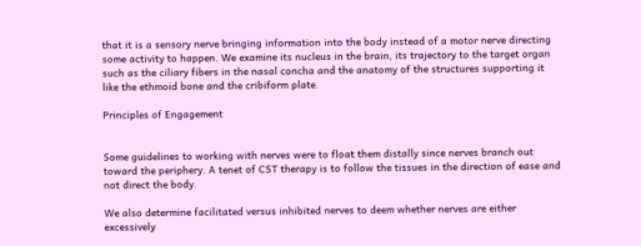that it is a sensory nerve bringing information into the body instead of a motor nerve directing some activity to happen. We examine its nucleus in the brain, its trajectory to the target organ such as the ciliary fibers in the nasal concha and the anatomy of the structures supporting it like the ethmoid bone and the cribiform plate.

Principles of Engagement


Some guidelines to working with nerves were to float them distally since nerves branch out toward the periphery. A tenet of CST therapy is to follow the tissues in the direction of ease and not direct the body.

We also determine facilitated versus inhibited nerves to deem whether nerves are either excessively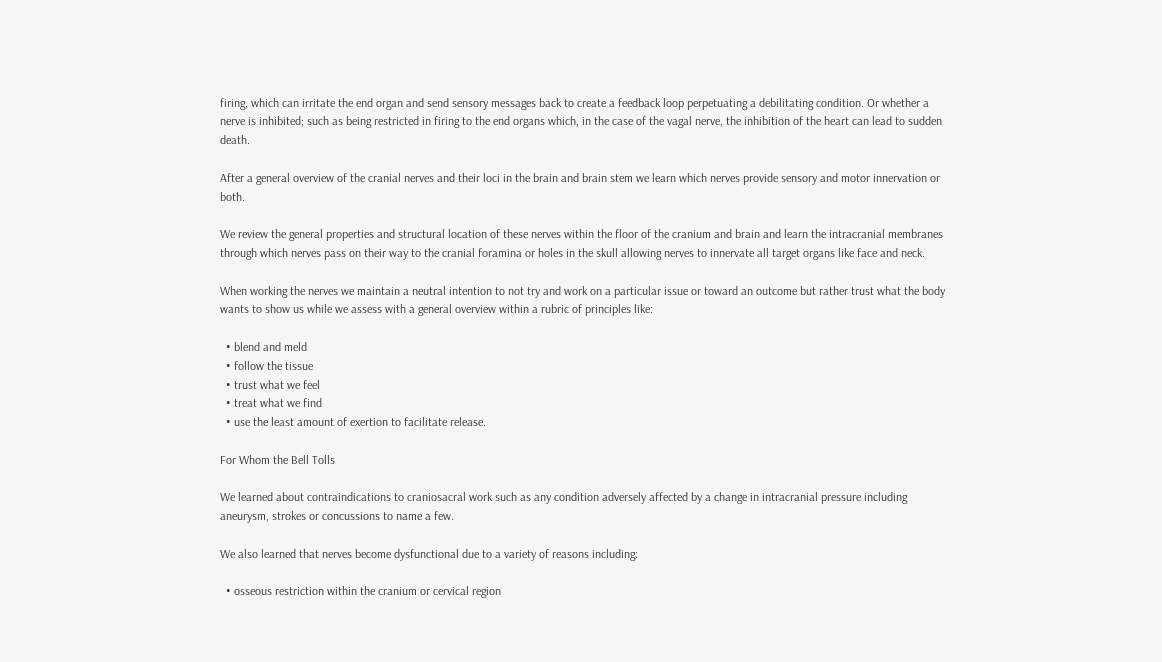firing, which can irritate the end organ and send sensory messages back to create a feedback loop perpetuating a debilitating condition. Or whether a nerve is inhibited; such as being restricted in firing to the end organs which, in the case of the vagal nerve, the inhibition of the heart can lead to sudden death.

After a general overview of the cranial nerves and their loci in the brain and brain stem we learn which nerves provide sensory and motor innervation or both.

We review the general properties and structural location of these nerves within the floor of the cranium and brain and learn the intracranial membranes through which nerves pass on their way to the cranial foramina or holes in the skull allowing nerves to innervate all target organs like face and neck.

When working the nerves we maintain a neutral intention to not try and work on a particular issue or toward an outcome but rather trust what the body wants to show us while we assess with a general overview within a rubric of principles like:

  • blend and meld
  • follow the tissue
  • trust what we feel
  • treat what we find
  • use the least amount of exertion to facilitate release.

For Whom the Bell Tolls

We learned about contraindications to craniosacral work such as any condition adversely affected by a change in intracranial pressure including aneurysm, strokes or concussions to name a few.

We also learned that nerves become dysfunctional due to a variety of reasons including:

  • osseous restriction within the cranium or cervical region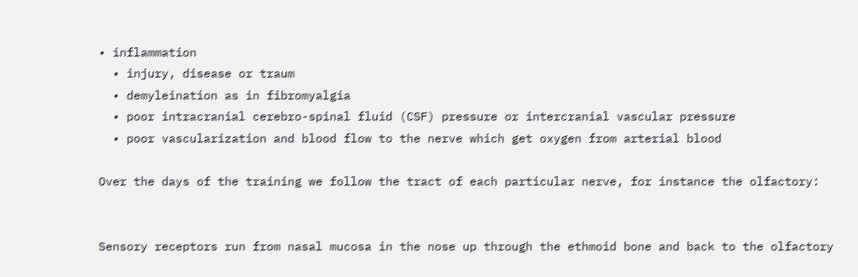• inflammation
  • injury, disease or traum
  • demyleination as in fibromyalgia
  • poor intracranial cerebro-spinal fluid (CSF) pressure or intercranial vascular pressure
  • poor vascularization and blood flow to the nerve which get oxygen from arterial blood

Over the days of the training we follow the tract of each particular nerve, for instance the olfactory:


Sensory receptors run from nasal mucosa in the nose up through the ethmoid bone and back to the olfactory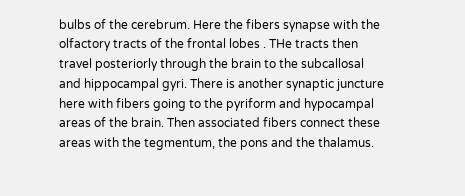bulbs of the cerebrum. Here the fibers synapse with the olfactory tracts of the frontal lobes . THe tracts then travel posteriorly through the brain to the subcallosal and hippocampal gyri. There is another synaptic juncture here with fibers going to the pyriform and hypocampal areas of the brain. Then associated fibers connect these areas with the tegmentum, the pons and the thalamus.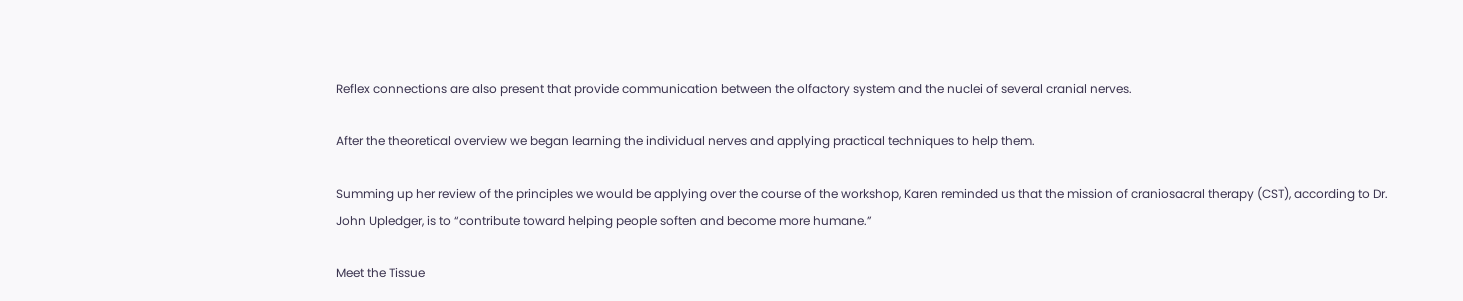Reflex connections are also present that provide communication between the olfactory system and the nuclei of several cranial nerves.

After the theoretical overview we began learning the individual nerves and applying practical techniques to help them.

Summing up her review of the principles we would be applying over the course of the workshop, Karen reminded us that the mission of craniosacral therapy (CST), according to Dr. John Upledger, is to “contribute toward helping people soften and become more humane.”

Meet the Tissue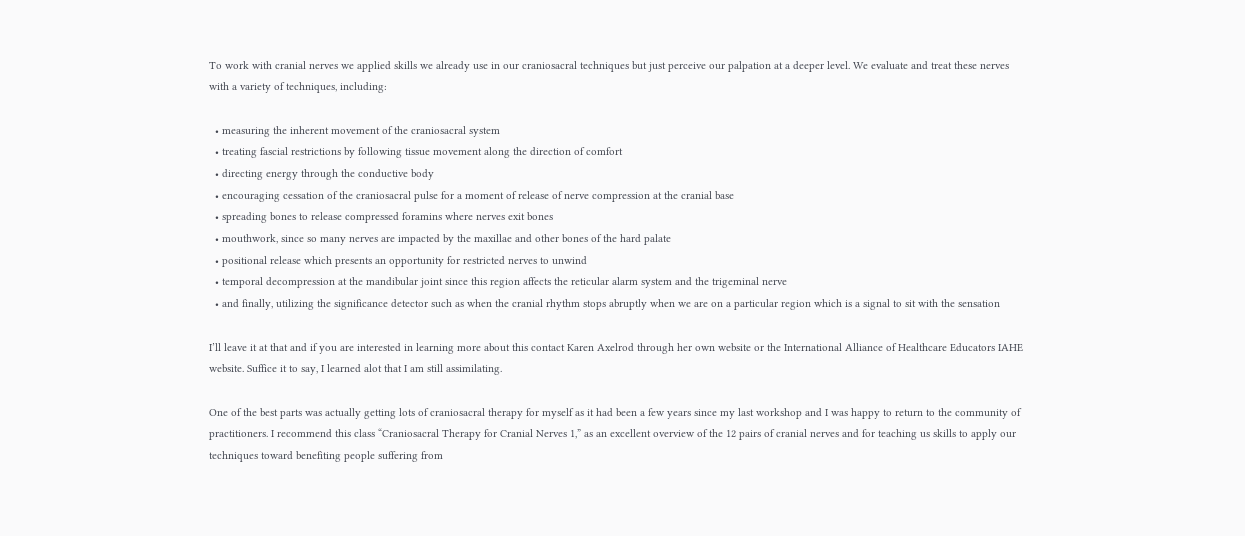To work with cranial nerves we applied skills we already use in our craniosacral techniques but just perceive our palpation at a deeper level. We evaluate and treat these nerves with a variety of techniques, including:

  • measuring the inherent movement of the craniosacral system
  • treating fascial restrictions by following tissue movement along the direction of comfort
  • directing energy through the conductive body
  • encouraging cessation of the craniosacral pulse for a moment of release of nerve compression at the cranial base
  • spreading bones to release compressed foramins where nerves exit bones
  • mouthwork, since so many nerves are impacted by the maxillae and other bones of the hard palate
  • positional release which presents an opportunity for restricted nerves to unwind
  • temporal decompression at the mandibular joint since this region affects the reticular alarm system and the trigeminal nerve
  • and finally, utilizing the significance detector such as when the cranial rhythm stops abruptly when we are on a particular region which is a signal to sit with the sensation

I’ll leave it at that and if you are interested in learning more about this contact Karen Axelrod through her own website or the International Alliance of Healthcare Educators IAHE website. Suffice it to say, I learned alot that I am still assimilating.

One of the best parts was actually getting lots of craniosacral therapy for myself as it had been a few years since my last workshop and I was happy to return to the community of practitioners. I recommend this class “Craniosacral Therapy for Cranial Nerves 1,” as an excellent overview of the 12 pairs of cranial nerves and for teaching us skills to apply our techniques toward benefiting people suffering from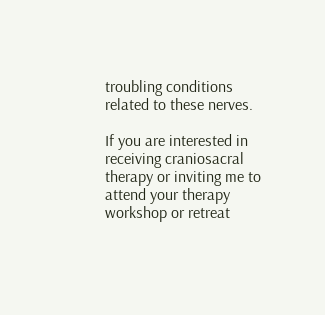troubling conditions related to these nerves.

If you are interested in receiving craniosacral therapy or inviting me to attend your therapy workshop or retreat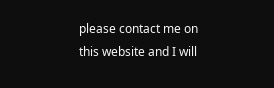please contact me on this website and I will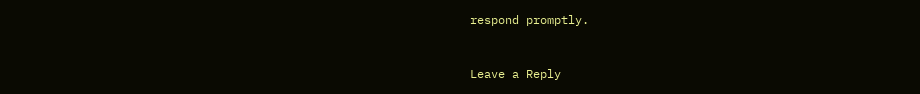respond promptly.


Leave a Reply